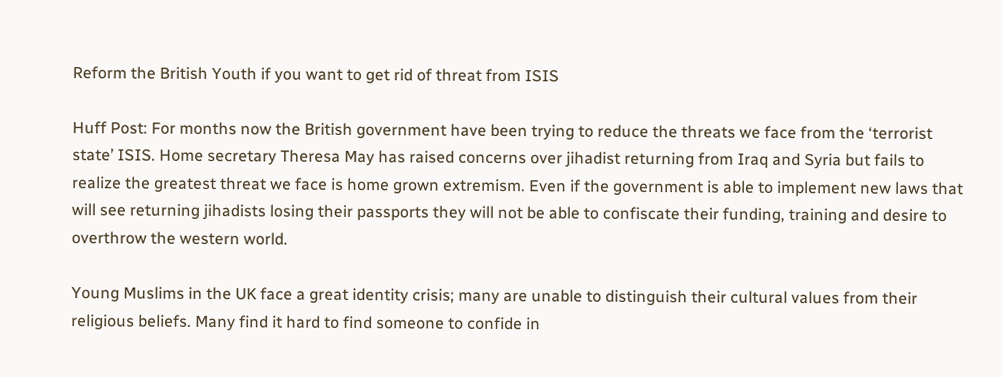Reform the British Youth if you want to get rid of threat from ISIS

Huff Post: For months now the British government have been trying to reduce the threats we face from the ‘terrorist state’ ISIS. Home secretary Theresa May has raised concerns over jihadist returning from Iraq and Syria but fails to realize the greatest threat we face is home grown extremism. Even if the government is able to implement new laws that will see returning jihadists losing their passports they will not be able to confiscate their funding, training and desire to overthrow the western world.

Young Muslims in the UK face a great identity crisis; many are unable to distinguish their cultural values from their religious beliefs. Many find it hard to find someone to confide in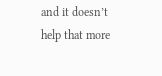and it doesn’t help that more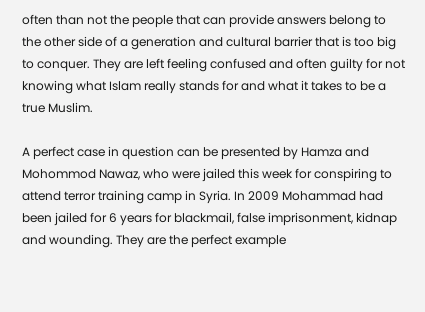often than not the people that can provide answers belong to the other side of a generation and cultural barrier that is too big to conquer. They are left feeling confused and often guilty for not knowing what Islam really stands for and what it takes to be a true Muslim.

A perfect case in question can be presented by Hamza and Mohommod Nawaz, who were jailed this week for conspiring to attend terror training camp in Syria. In 2009 Mohammad had been jailed for 6 years for blackmail, false imprisonment, kidnap and wounding. They are the perfect example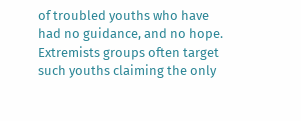of troubled youths who have had no guidance, and no hope. Extremists groups often target such youths claiming the only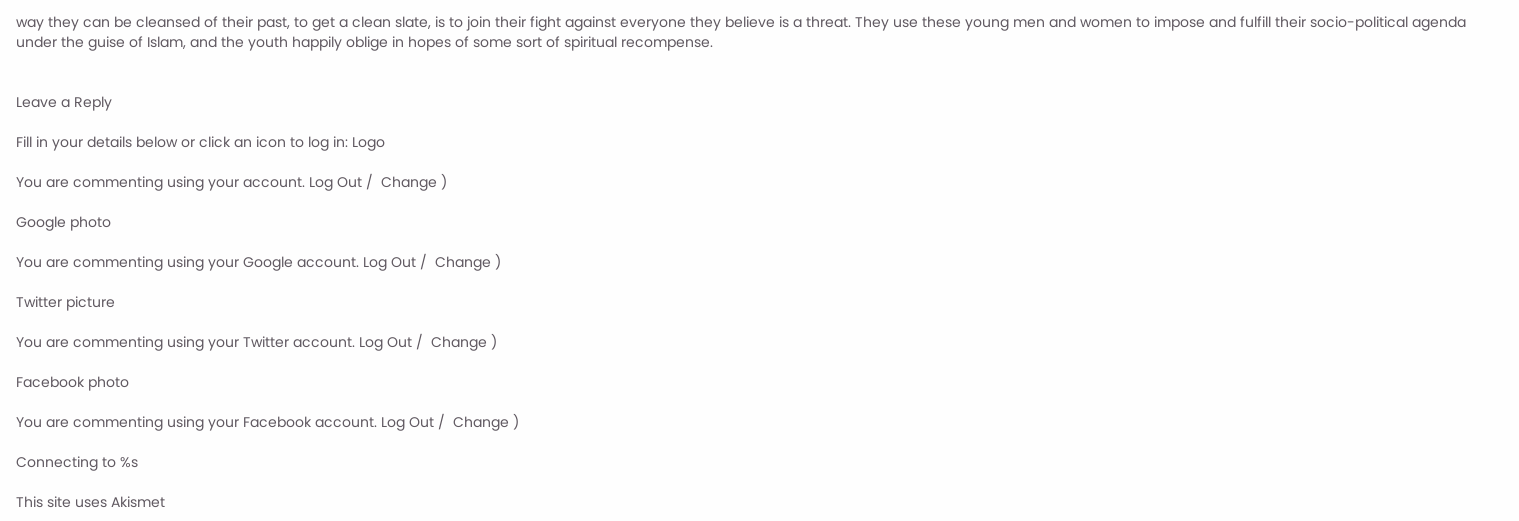way they can be cleansed of their past, to get a clean slate, is to join their fight against everyone they believe is a threat. They use these young men and women to impose and fulfill their socio-political agenda under the guise of Islam, and the youth happily oblige in hopes of some sort of spiritual recompense.


Leave a Reply

Fill in your details below or click an icon to log in: Logo

You are commenting using your account. Log Out /  Change )

Google photo

You are commenting using your Google account. Log Out /  Change )

Twitter picture

You are commenting using your Twitter account. Log Out /  Change )

Facebook photo

You are commenting using your Facebook account. Log Out /  Change )

Connecting to %s

This site uses Akismet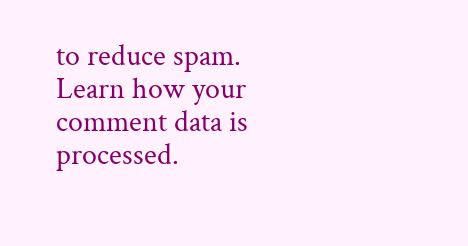to reduce spam. Learn how your comment data is processed.